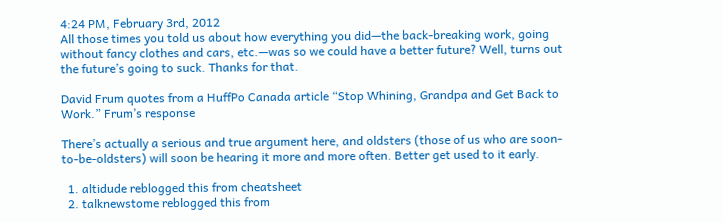4:24 PM, February 3rd, 2012
All those times you told us about how everything you did—the back-breaking work, going without fancy clothes and cars, etc.—was so we could have a better future? Well, turns out the future’s going to suck. Thanks for that.

David Frum quotes from a HuffPo Canada article “Stop Whining, Grandpa and Get Back to Work.” Frum’s response

There’s actually a serious and true argument here, and oldsters (those of us who are soon-to-be-oldsters) will soon be hearing it more and more often. Better get used to it early.

  1. altidude reblogged this from cheatsheet
  2. talknewstome reblogged this from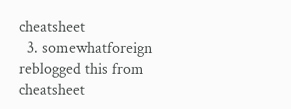cheatsheet
  3. somewhatforeign reblogged this from cheatsheet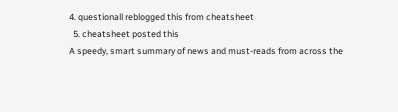4. questionall reblogged this from cheatsheet
  5. cheatsheet posted this
A speedy, smart summary of news and must-reads from across the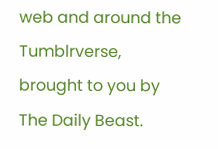web and around the Tumblrverse, brought to you by The Daily Beast.